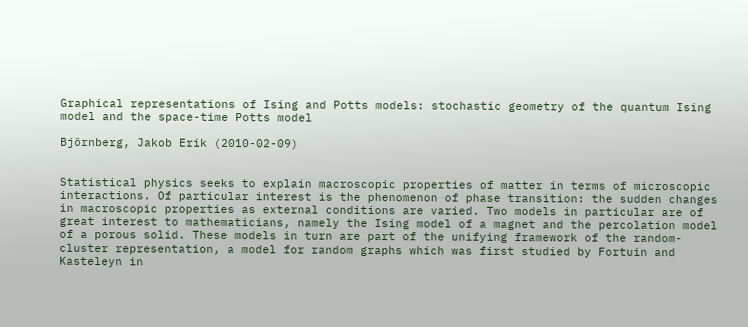Graphical representations of Ising and Potts models: stochastic geometry of the quantum Ising model and the space-time Potts model

Björnberg, Jakob Erik (2010-02-09)


Statistical physics seeks to explain macroscopic properties of matter in terms of microscopic interactions. Of particular interest is the phenomenon of phase transition: the sudden changes in macroscopic properties as external conditions are varied. Two models in particular are of great interest to mathematicians, namely the Ising model of a magnet and the percolation model of a porous solid. These models in turn are part of the unifying framework of the random-cluster representation, a model for random graphs which was first studied by Fortuin and Kasteleyn in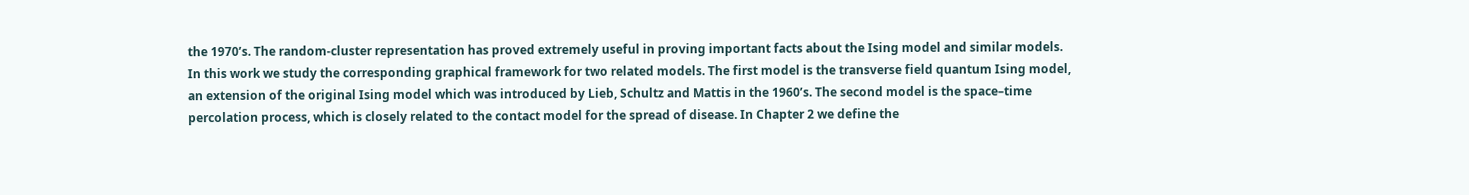the 1970’s. The random-cluster representation has proved extremely useful in proving important facts about the Ising model and similar models. In this work we study the corresponding graphical framework for two related models. The first model is the transverse field quantum Ising model, an extension of the original Ising model which was introduced by Lieb, Schultz and Mattis in the 1960’s. The second model is the space–time percolation process, which is closely related to the contact model for the spread of disease. In Chapter 2 we define the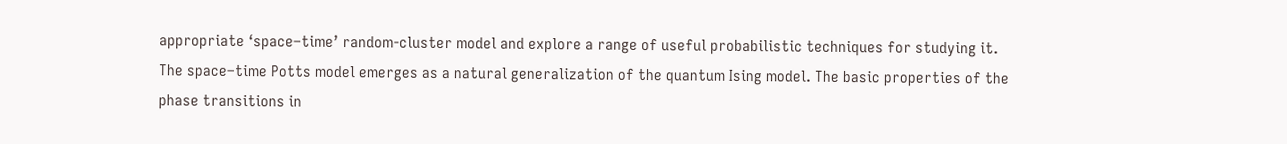appropriate ‘space–time’ random-cluster model and explore a range of useful probabilistic techniques for studying it. The space–time Potts model emerges as a natural generalization of the quantum Ising model. The basic properties of the phase transitions in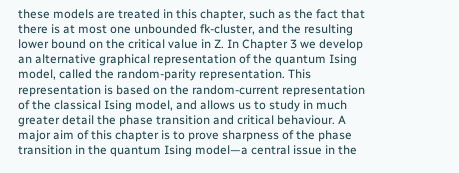these models are treated in this chapter, such as the fact that there is at most one unbounded fk-cluster, and the resulting lower bound on the critical value in Z. In Chapter 3 we develop an alternative graphical representation of the quantum Ising model, called the random-parity representation. This representation is based on the random-current representation of the classical Ising model, and allows us to study in much greater detail the phase transition and critical behaviour. A major aim of this chapter is to prove sharpness of the phase transition in the quantum Ising model—a central issue in the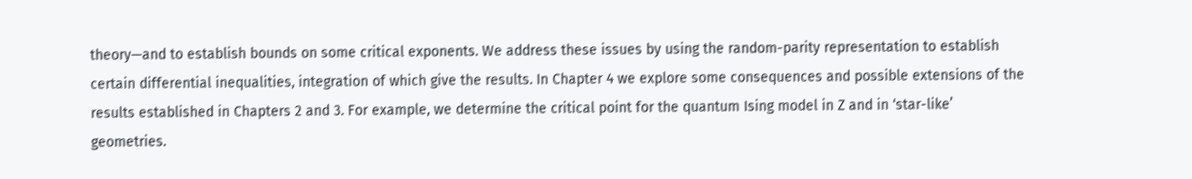theory—and to establish bounds on some critical exponents. We address these issues by using the random-parity representation to establish certain differential inequalities, integration of which give the results. In Chapter 4 we explore some consequences and possible extensions of the results established in Chapters 2 and 3. For example, we determine the critical point for the quantum Ising model in Z and in ‘star-like’ geometries.